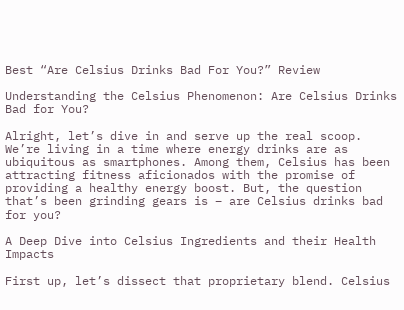Best “Are Celsius Drinks Bad For You?” Review

Understanding the Celsius Phenomenon: Are Celsius Drinks Bad for You?

Alright, let’s dive in and serve up the real scoop. We’re living in a time where energy drinks are as ubiquitous as smartphones. Among them, Celsius has been attracting fitness aficionados with the promise of providing a healthy energy boost. But, the question that’s been grinding gears is – are Celsius drinks bad for you?

A Deep Dive into Celsius Ingredients and their Health Impacts

First up, let’s dissect that proprietary blend. Celsius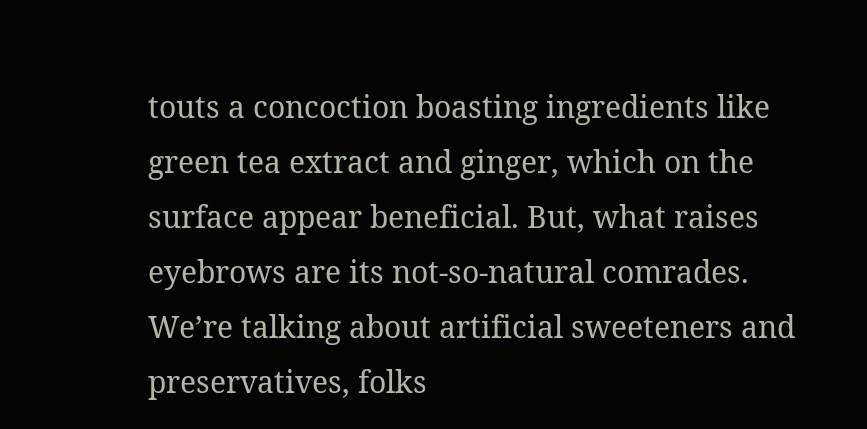touts a concoction boasting ingredients like green tea extract and ginger, which on the surface appear beneficial. But, what raises eyebrows are its not-so-natural comrades. We’re talking about artificial sweeteners and preservatives, folks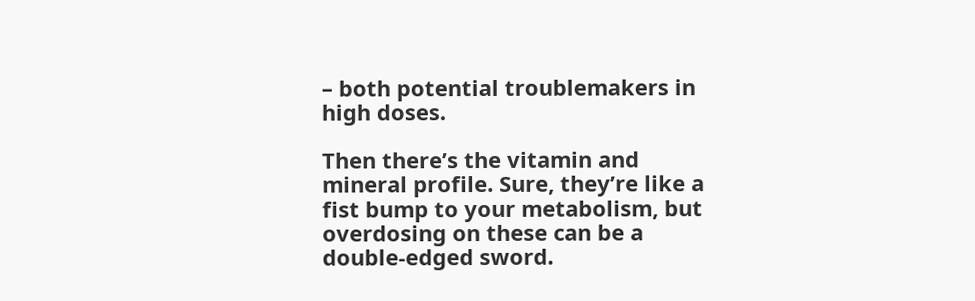– both potential troublemakers in high doses.

Then there’s the vitamin and mineral profile. Sure, they’re like a fist bump to your metabolism, but overdosing on these can be a double-edged sword.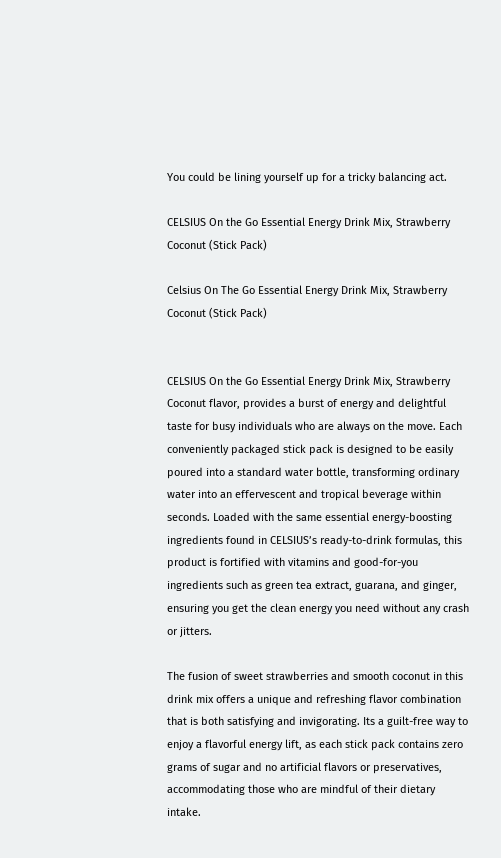You could be lining yourself up for a tricky balancing act.

CELSIUS On the Go Essential Energy Drink Mix, Strawberry Coconut (Stick Pack)

Celsius On The Go Essential Energy Drink Mix, Strawberry Coconut (Stick Pack)


CELSIUS On the Go Essential Energy Drink Mix, Strawberry Coconut flavor, provides a burst of energy and delightful taste for busy individuals who are always on the move. Each conveniently packaged stick pack is designed to be easily poured into a standard water bottle, transforming ordinary water into an effervescent and tropical beverage within seconds. Loaded with the same essential energy-boosting ingredients found in CELSIUS’s ready-to-drink formulas, this product is fortified with vitamins and good-for-you ingredients such as green tea extract, guarana, and ginger, ensuring you get the clean energy you need without any crash or jitters.

The fusion of sweet strawberries and smooth coconut in this drink mix offers a unique and refreshing flavor combination that is both satisfying and invigorating. Its a guilt-free way to enjoy a flavorful energy lift, as each stick pack contains zero grams of sugar and no artificial flavors or preservatives, accommodating those who are mindful of their dietary intake.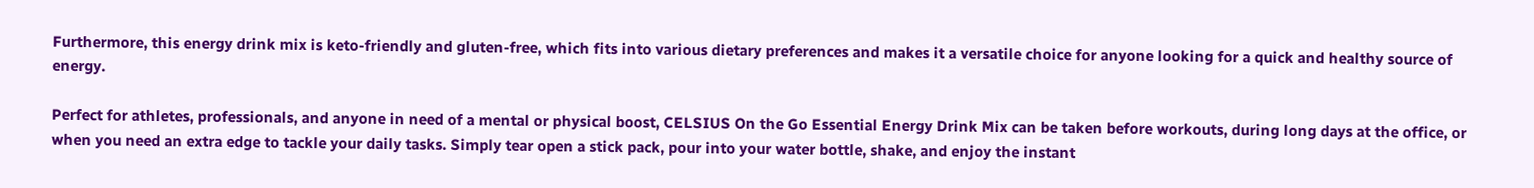Furthermore, this energy drink mix is keto-friendly and gluten-free, which fits into various dietary preferences and makes it a versatile choice for anyone looking for a quick and healthy source of energy.

Perfect for athletes, professionals, and anyone in need of a mental or physical boost, CELSIUS On the Go Essential Energy Drink Mix can be taken before workouts, during long days at the office, or when you need an extra edge to tackle your daily tasks. Simply tear open a stick pack, pour into your water bottle, shake, and enjoy the instant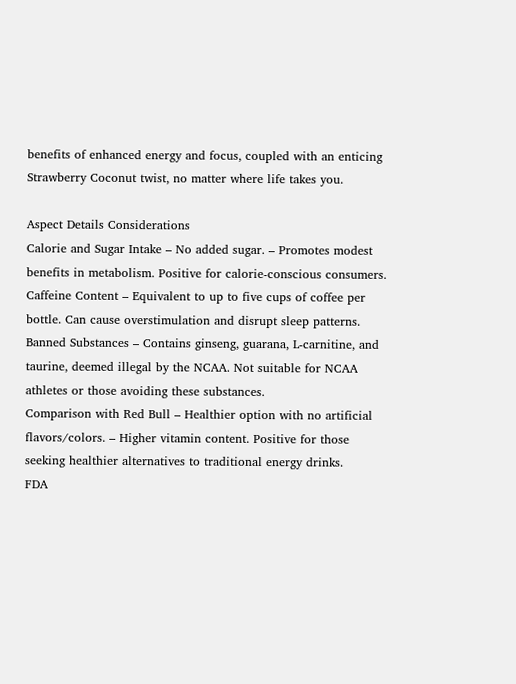benefits of enhanced energy and focus, coupled with an enticing Strawberry Coconut twist, no matter where life takes you.

Aspect Details Considerations
Calorie and Sugar Intake – No added sugar. – Promotes modest benefits in metabolism. Positive for calorie-conscious consumers.
Caffeine Content – Equivalent to up to five cups of coffee per bottle. Can cause overstimulation and disrupt sleep patterns.
Banned Substances – Contains ginseng, guarana, L-carnitine, and taurine, deemed illegal by the NCAA. Not suitable for NCAA athletes or those avoiding these substances.
Comparison with Red Bull – Healthier option with no artificial flavors/colors. – Higher vitamin content. Positive for those seeking healthier alternatives to traditional energy drinks.
FDA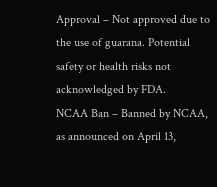Approval – Not approved due to the use of guarana. Potential safety or health risks not acknowledged by FDA.
NCAA Ban – Banned by NCAA, as announced on April 13,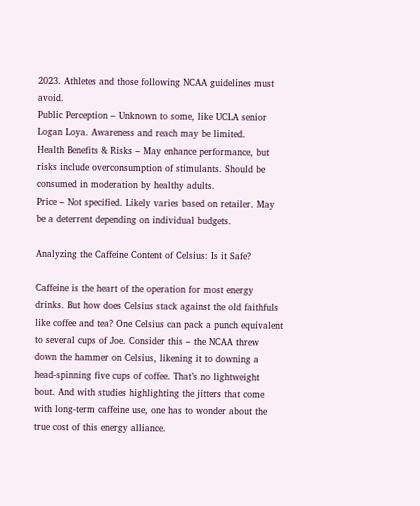2023. Athletes and those following NCAA guidelines must avoid.
Public Perception – Unknown to some, like UCLA senior Logan Loya. Awareness and reach may be limited.
Health Benefits & Risks – May enhance performance, but risks include overconsumption of stimulants. Should be consumed in moderation by healthy adults.
Price – Not specified. Likely varies based on retailer. May be a deterrent depending on individual budgets.

Analyzing the Caffeine Content of Celsius: Is it Safe?

Caffeine is the heart of the operation for most energy drinks. But how does Celsius stack against the old faithfuls like coffee and tea? One Celsius can pack a punch equivalent to several cups of Joe. Consider this – the NCAA threw down the hammer on Celsius, likening it to downing a head-spinning five cups of coffee. That’s no lightweight bout. And with studies highlighting the jitters that come with long-term caffeine use, one has to wonder about the true cost of this energy alliance.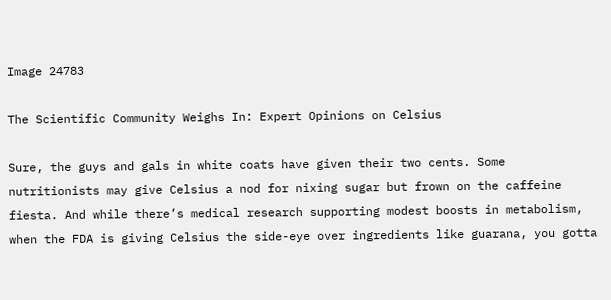Image 24783

The Scientific Community Weighs In: Expert Opinions on Celsius

Sure, the guys and gals in white coats have given their two cents. Some nutritionists may give Celsius a nod for nixing sugar but frown on the caffeine fiesta. And while there’s medical research supporting modest boosts in metabolism, when the FDA is giving Celsius the side-eye over ingredients like guarana, you gotta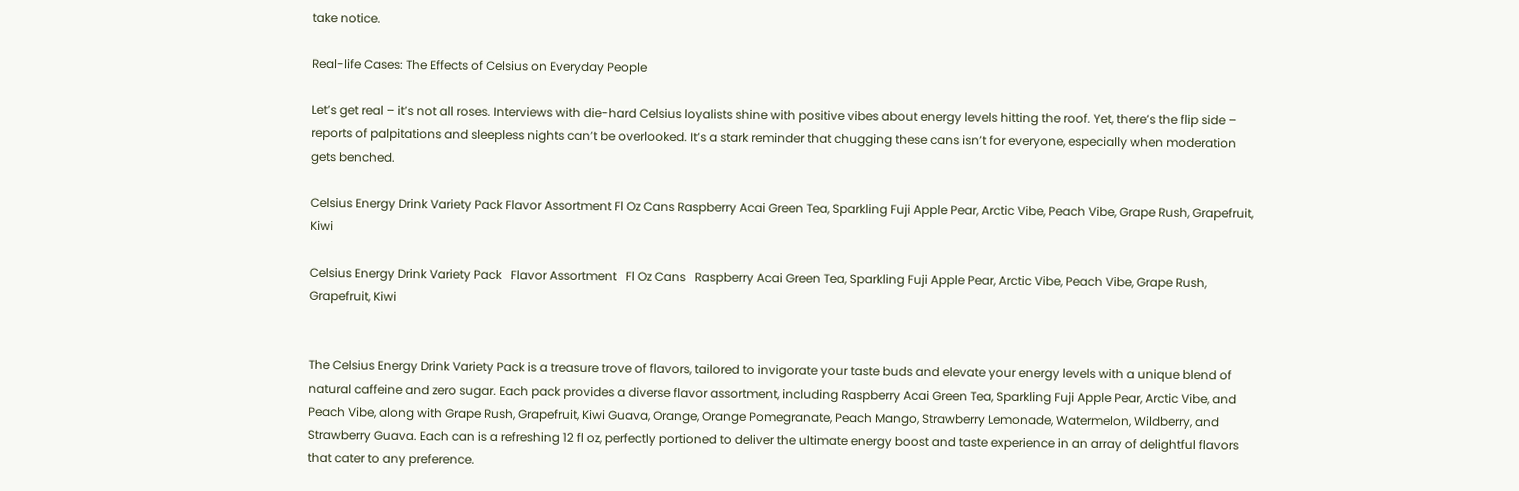take notice.

Real-life Cases: The Effects of Celsius on Everyday People

Let’s get real – it’s not all roses. Interviews with die-hard Celsius loyalists shine with positive vibes about energy levels hitting the roof. Yet, there’s the flip side – reports of palpitations and sleepless nights can’t be overlooked. It’s a stark reminder that chugging these cans isn’t for everyone, especially when moderation gets benched.

Celsius Energy Drink Variety Pack Flavor Assortment Fl Oz Cans Raspberry Acai Green Tea, Sparkling Fuji Apple Pear, Arctic Vibe, Peach Vibe, Grape Rush, Grapefruit, Kiwi

Celsius Energy Drink Variety Pack   Flavor Assortment   Fl Oz Cans   Raspberry Acai Green Tea, Sparkling Fuji Apple Pear, Arctic Vibe, Peach Vibe, Grape Rush, Grapefruit, Kiwi


The Celsius Energy Drink Variety Pack is a treasure trove of flavors, tailored to invigorate your taste buds and elevate your energy levels with a unique blend of natural caffeine and zero sugar. Each pack provides a diverse flavor assortment, including Raspberry Acai Green Tea, Sparkling Fuji Apple Pear, Arctic Vibe, and Peach Vibe, along with Grape Rush, Grapefruit, Kiwi Guava, Orange, Orange Pomegranate, Peach Mango, Strawberry Lemonade, Watermelon, Wildberry, and Strawberry Guava. Each can is a refreshing 12 fl oz, perfectly portioned to deliver the ultimate energy boost and taste experience in an array of delightful flavors that cater to any preference.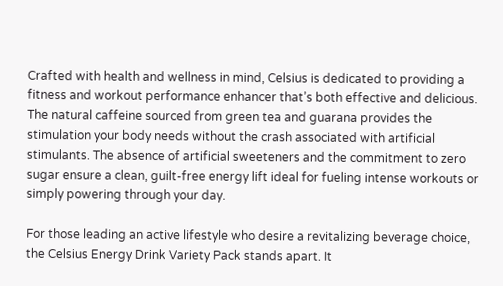Crafted with health and wellness in mind, Celsius is dedicated to providing a fitness and workout performance enhancer that’s both effective and delicious. The natural caffeine sourced from green tea and guarana provides the stimulation your body needs without the crash associated with artificial stimulants. The absence of artificial sweeteners and the commitment to zero sugar ensure a clean, guilt-free energy lift ideal for fueling intense workouts or simply powering through your day.

For those leading an active lifestyle who desire a revitalizing beverage choice, the Celsius Energy Drink Variety Pack stands apart. It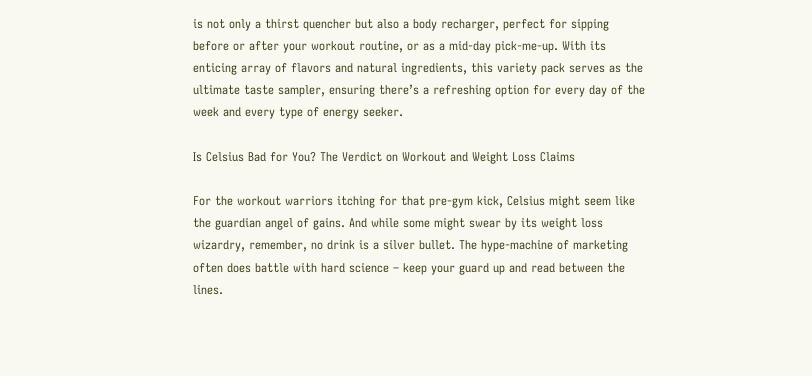is not only a thirst quencher but also a body recharger, perfect for sipping before or after your workout routine, or as a mid-day pick-me-up. With its enticing array of flavors and natural ingredients, this variety pack serves as the ultimate taste sampler, ensuring there’s a refreshing option for every day of the week and every type of energy seeker.

Is Celsius Bad for You? The Verdict on Workout and Weight Loss Claims

For the workout warriors itching for that pre-gym kick, Celsius might seem like the guardian angel of gains. And while some might swear by its weight loss wizardry, remember, no drink is a silver bullet. The hype-machine of marketing often does battle with hard science – keep your guard up and read between the lines.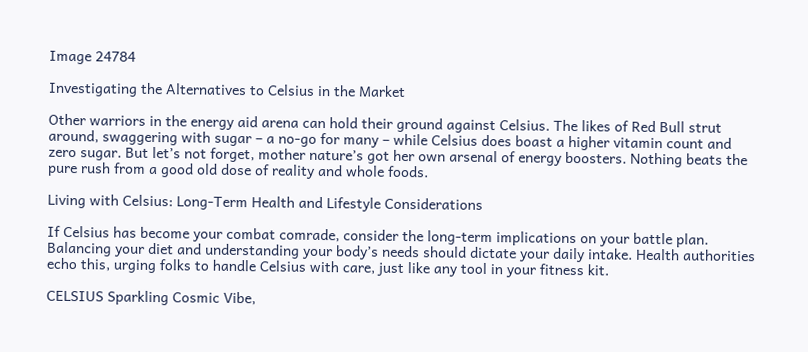Image 24784

Investigating the Alternatives to Celsius in the Market

Other warriors in the energy aid arena can hold their ground against Celsius. The likes of Red Bull strut around, swaggering with sugar – a no-go for many – while Celsius does boast a higher vitamin count and zero sugar. But let’s not forget, mother nature’s got her own arsenal of energy boosters. Nothing beats the pure rush from a good old dose of reality and whole foods.

Living with Celsius: Long-Term Health and Lifestyle Considerations

If Celsius has become your combat comrade, consider the long-term implications on your battle plan. Balancing your diet and understanding your body’s needs should dictate your daily intake. Health authorities echo this, urging folks to handle Celsius with care, just like any tool in your fitness kit.

CELSIUS Sparkling Cosmic Vibe,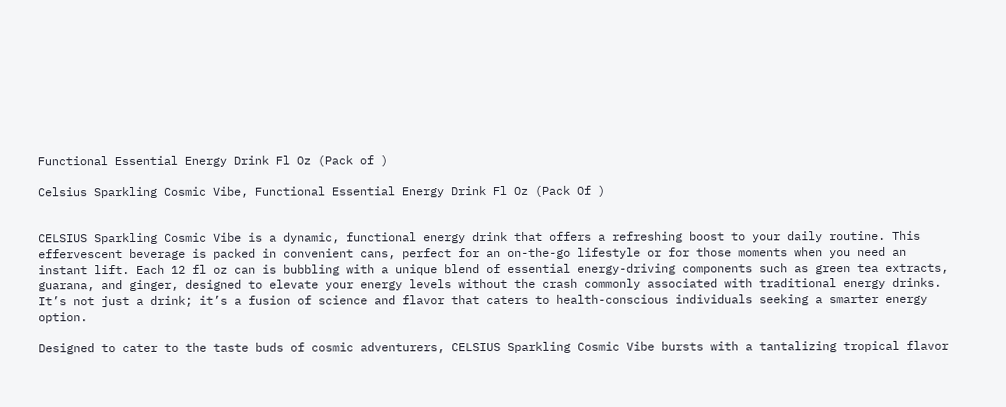Functional Essential Energy Drink Fl Oz (Pack of )

Celsius Sparkling Cosmic Vibe, Functional Essential Energy Drink Fl Oz (Pack Of )


CELSIUS Sparkling Cosmic Vibe is a dynamic, functional energy drink that offers a refreshing boost to your daily routine. This effervescent beverage is packed in convenient cans, perfect for an on-the-go lifestyle or for those moments when you need an instant lift. Each 12 fl oz can is bubbling with a unique blend of essential energy-driving components such as green tea extracts, guarana, and ginger, designed to elevate your energy levels without the crash commonly associated with traditional energy drinks. It’s not just a drink; it’s a fusion of science and flavor that caters to health-conscious individuals seeking a smarter energy option.

Designed to cater to the taste buds of cosmic adventurers, CELSIUS Sparkling Cosmic Vibe bursts with a tantalizing tropical flavor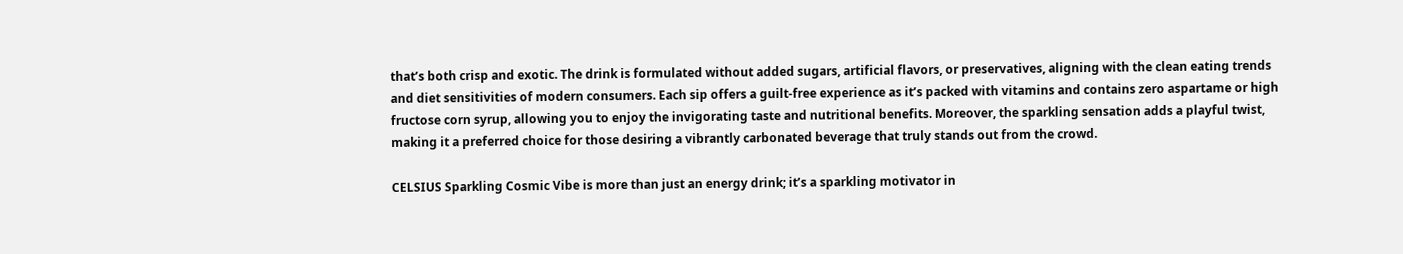that’s both crisp and exotic. The drink is formulated without added sugars, artificial flavors, or preservatives, aligning with the clean eating trends and diet sensitivities of modern consumers. Each sip offers a guilt-free experience as it’s packed with vitamins and contains zero aspartame or high fructose corn syrup, allowing you to enjoy the invigorating taste and nutritional benefits. Moreover, the sparkling sensation adds a playful twist, making it a preferred choice for those desiring a vibrantly carbonated beverage that truly stands out from the crowd.

CELSIUS Sparkling Cosmic Vibe is more than just an energy drink; it’s a sparkling motivator in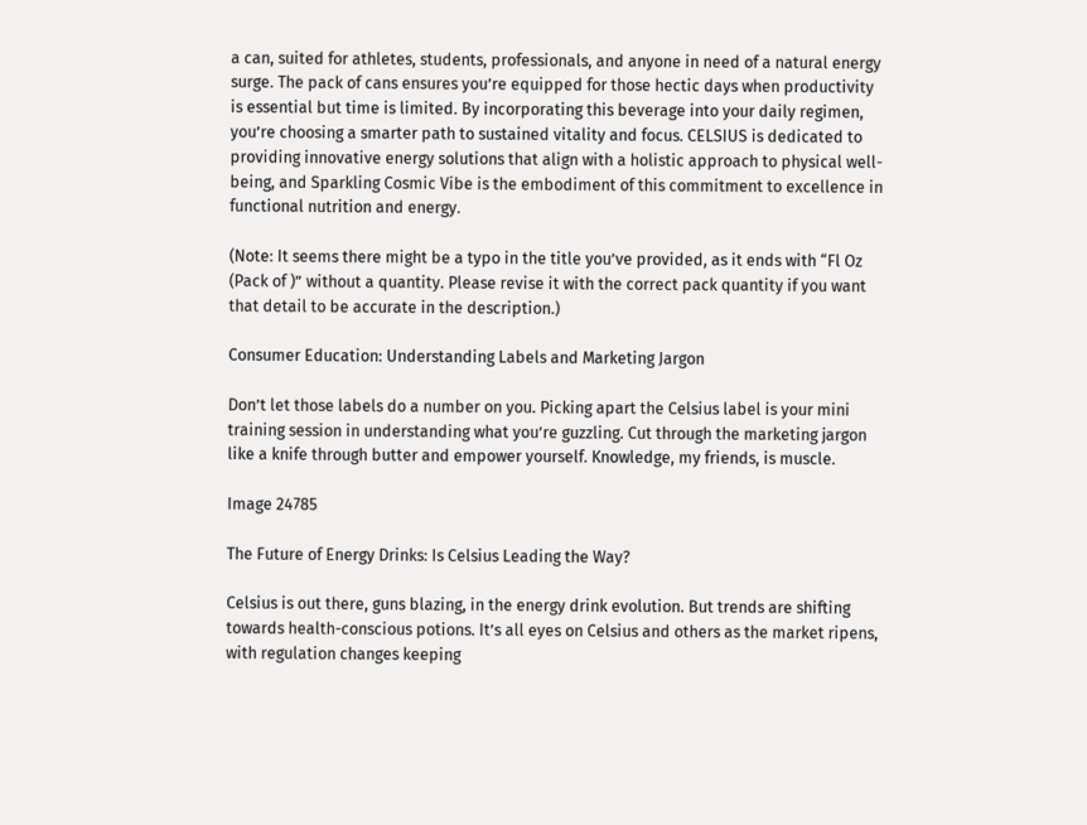a can, suited for athletes, students, professionals, and anyone in need of a natural energy surge. The pack of cans ensures you’re equipped for those hectic days when productivity is essential but time is limited. By incorporating this beverage into your daily regimen, you’re choosing a smarter path to sustained vitality and focus. CELSIUS is dedicated to providing innovative energy solutions that align with a holistic approach to physical well-being, and Sparkling Cosmic Vibe is the embodiment of this commitment to excellence in functional nutrition and energy.

(Note: It seems there might be a typo in the title you’ve provided, as it ends with “Fl Oz (Pack of )” without a quantity. Please revise it with the correct pack quantity if you want that detail to be accurate in the description.)

Consumer Education: Understanding Labels and Marketing Jargon

Don’t let those labels do a number on you. Picking apart the Celsius label is your mini training session in understanding what you’re guzzling. Cut through the marketing jargon like a knife through butter and empower yourself. Knowledge, my friends, is muscle.

Image 24785

The Future of Energy Drinks: Is Celsius Leading the Way?

Celsius is out there, guns blazing, in the energy drink evolution. But trends are shifting towards health-conscious potions. It’s all eyes on Celsius and others as the market ripens, with regulation changes keeping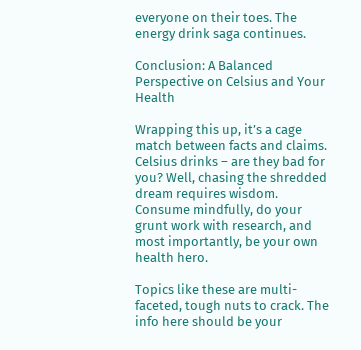everyone on their toes. The energy drink saga continues.

Conclusion: A Balanced Perspective on Celsius and Your Health

Wrapping this up, it’s a cage match between facts and claims. Celsius drinks – are they bad for you? Well, chasing the shredded dream requires wisdom. Consume mindfully, do your grunt work with research, and most importantly, be your own health hero.

Topics like these are multi-faceted, tough nuts to crack. The info here should be your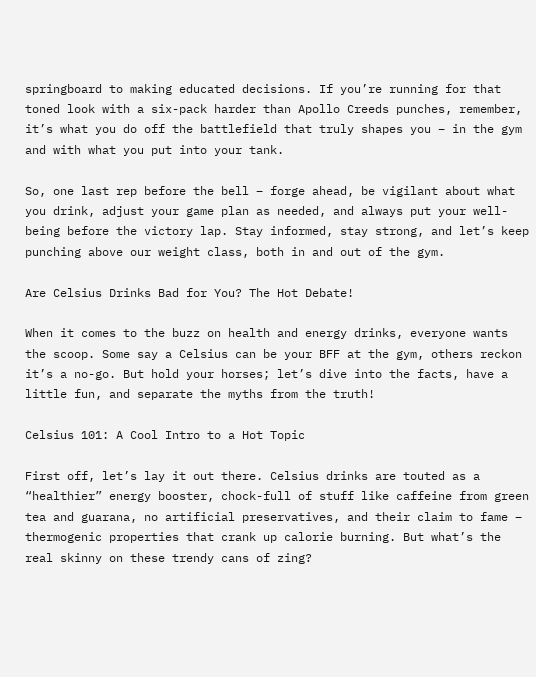springboard to making educated decisions. If you’re running for that toned look with a six-pack harder than Apollo Creeds punches, remember, it’s what you do off the battlefield that truly shapes you – in the gym and with what you put into your tank.

So, one last rep before the bell – forge ahead, be vigilant about what you drink, adjust your game plan as needed, and always put your well-being before the victory lap. Stay informed, stay strong, and let’s keep punching above our weight class, both in and out of the gym.

Are Celsius Drinks Bad for You? The Hot Debate!

When it comes to the buzz on health and energy drinks, everyone wants the scoop. Some say a Celsius can be your BFF at the gym, others reckon it’s a no-go. But hold your horses; let’s dive into the facts, have a little fun, and separate the myths from the truth!

Celsius 101: A Cool Intro to a Hot Topic

First off, let’s lay it out there. Celsius drinks are touted as a “healthier” energy booster, chock-full of stuff like caffeine from green tea and guarana, no artificial preservatives, and their claim to fame – thermogenic properties that crank up calorie burning. But what’s the real skinny on these trendy cans of zing?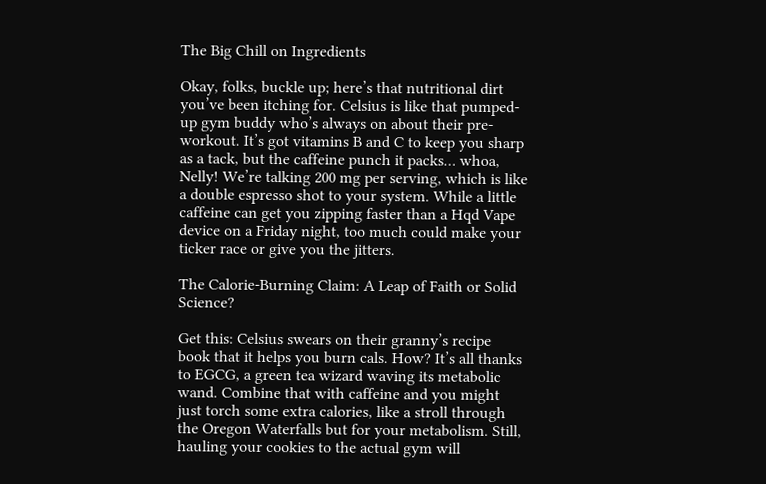The Big Chill on Ingredients

Okay, folks, buckle up; here’s that nutritional dirt you’ve been itching for. Celsius is like that pumped-up gym buddy who’s always on about their pre-workout. It’s got vitamins B and C to keep you sharp as a tack, but the caffeine punch it packs… whoa, Nelly! We’re talking 200 mg per serving, which is like a double espresso shot to your system. While a little caffeine can get you zipping faster than a Hqd Vape device on a Friday night, too much could make your ticker race or give you the jitters.

The Calorie-Burning Claim: A Leap of Faith or Solid Science?

Get this: Celsius swears on their granny’s recipe book that it helps you burn cals. How? It’s all thanks to EGCG, a green tea wizard waving its metabolic wand. Combine that with caffeine and you might just torch some extra calories, like a stroll through the Oregon Waterfalls but for your metabolism. Still, hauling your cookies to the actual gym will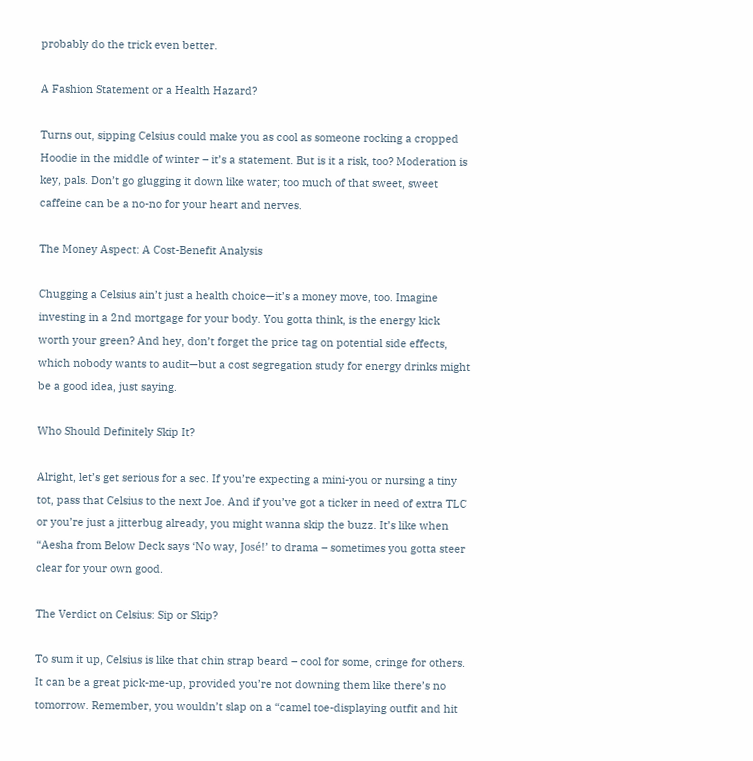probably do the trick even better.

A Fashion Statement or a Health Hazard?

Turns out, sipping Celsius could make you as cool as someone rocking a cropped Hoodie in the middle of winter – it’s a statement. But is it a risk, too? Moderation is key, pals. Don’t go glugging it down like water; too much of that sweet, sweet caffeine can be a no-no for your heart and nerves.

The Money Aspect: A Cost-Benefit Analysis

Chugging a Celsius ain’t just a health choice—it’s a money move, too. Imagine investing in a 2nd mortgage for your body. You gotta think, is the energy kick worth your green? And hey, don’t forget the price tag on potential side effects, which nobody wants to audit—but a cost segregation study for energy drinks might be a good idea, just saying.

Who Should Definitely Skip It?

Alright, let’s get serious for a sec. If you’re expecting a mini-you or nursing a tiny tot, pass that Celsius to the next Joe. And if you’ve got a ticker in need of extra TLC or you’re just a jitterbug already, you might wanna skip the buzz. It’s like when “Aesha from Below Deck says ‘No way, José!’ to drama – sometimes you gotta steer clear for your own good.

The Verdict on Celsius: Sip or Skip?

To sum it up, Celsius is like that chin strap beard – cool for some, cringe for others. It can be a great pick-me-up, provided you’re not downing them like there’s no tomorrow. Remember, you wouldn’t slap on a “camel toe-displaying outfit and hit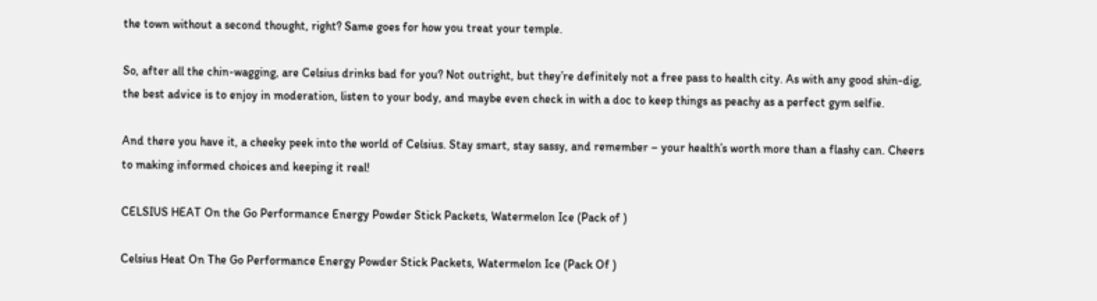the town without a second thought, right? Same goes for how you treat your temple.

So, after all the chin-wagging, are Celsius drinks bad for you? Not outright, but they’re definitely not a free pass to health city. As with any good shin-dig, the best advice is to enjoy in moderation, listen to your body, and maybe even check in with a doc to keep things as peachy as a perfect gym selfie.

And there you have it, a cheeky peek into the world of Celsius. Stay smart, stay sassy, and remember – your health’s worth more than a flashy can. Cheers to making informed choices and keeping it real!

CELSIUS HEAT On the Go Performance Energy Powder Stick Packets, Watermelon Ice (Pack of )

Celsius Heat On The Go Performance Energy Powder Stick Packets, Watermelon Ice (Pack Of )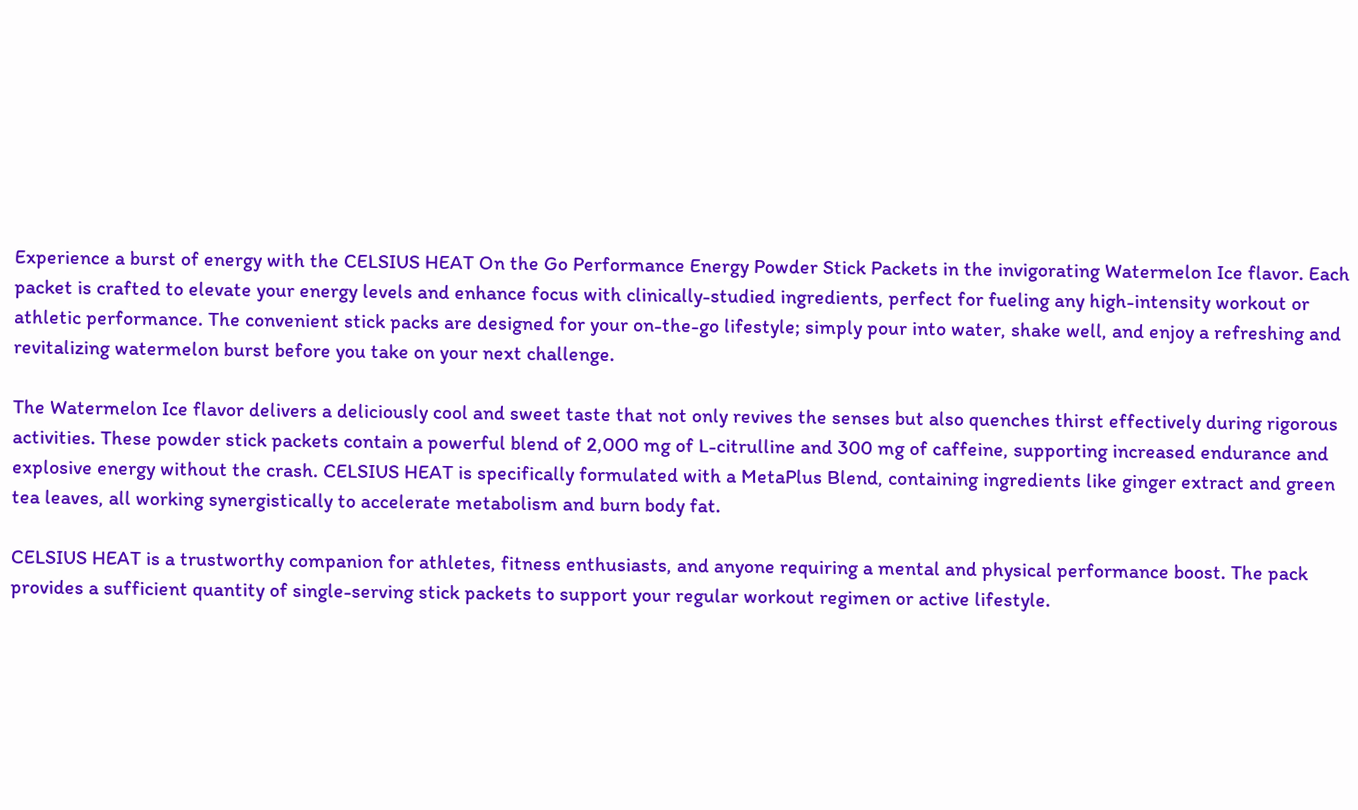Experience a burst of energy with the CELSIUS HEAT On the Go Performance Energy Powder Stick Packets in the invigorating Watermelon Ice flavor. Each packet is crafted to elevate your energy levels and enhance focus with clinically-studied ingredients, perfect for fueling any high-intensity workout or athletic performance. The convenient stick packs are designed for your on-the-go lifestyle; simply pour into water, shake well, and enjoy a refreshing and revitalizing watermelon burst before you take on your next challenge.

The Watermelon Ice flavor delivers a deliciously cool and sweet taste that not only revives the senses but also quenches thirst effectively during rigorous activities. These powder stick packets contain a powerful blend of 2,000 mg of L-citrulline and 300 mg of caffeine, supporting increased endurance and explosive energy without the crash. CELSIUS HEAT is specifically formulated with a MetaPlus Blend, containing ingredients like ginger extract and green tea leaves, all working synergistically to accelerate metabolism and burn body fat.

CELSIUS HEAT is a trustworthy companion for athletes, fitness enthusiasts, and anyone requiring a mental and physical performance boost. The pack provides a sufficient quantity of single-serving stick packets to support your regular workout regimen or active lifestyle.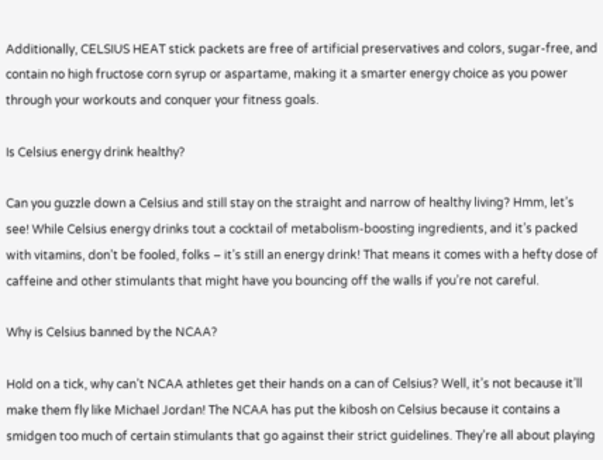Additionally, CELSIUS HEAT stick packets are free of artificial preservatives and colors, sugar-free, and contain no high fructose corn syrup or aspartame, making it a smarter energy choice as you power through your workouts and conquer your fitness goals.

Is Celsius energy drink healthy?

Can you guzzle down a Celsius and still stay on the straight and narrow of healthy living? Hmm, let’s see! While Celsius energy drinks tout a cocktail of metabolism-boosting ingredients, and it’s packed with vitamins, don’t be fooled, folks – it’s still an energy drink! That means it comes with a hefty dose of caffeine and other stimulants that might have you bouncing off the walls if you’re not careful.

Why is Celsius banned by the NCAA?

Hold on a tick, why can’t NCAA athletes get their hands on a can of Celsius? Well, it’s not because it’ll make them fly like Michael Jordan! The NCAA has put the kibosh on Celsius because it contains a smidgen too much of certain stimulants that go against their strict guidelines. They’re all about playing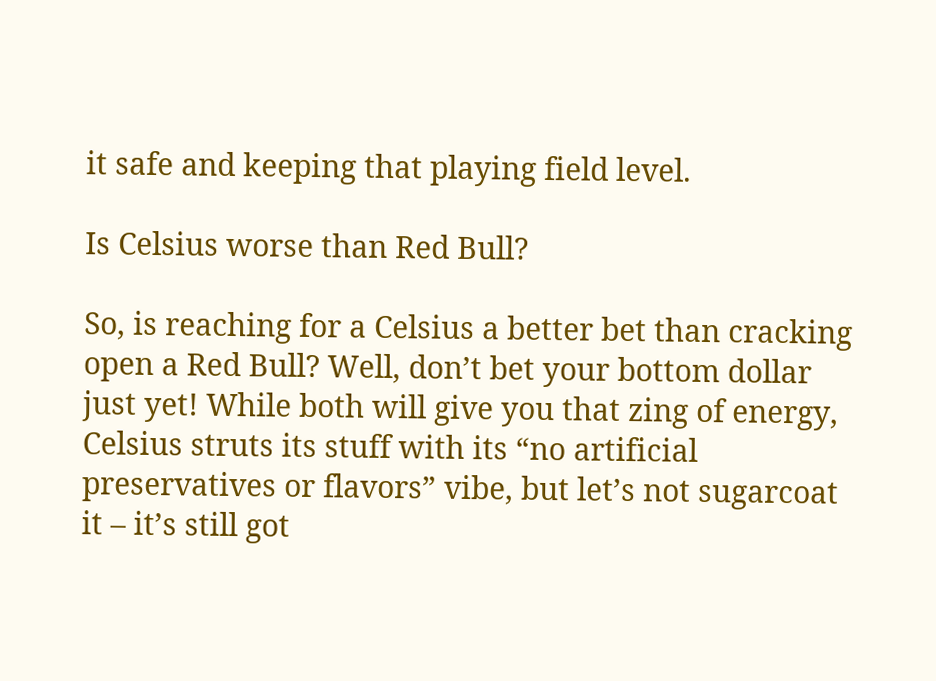it safe and keeping that playing field level.

Is Celsius worse than Red Bull?

So, is reaching for a Celsius a better bet than cracking open a Red Bull? Well, don’t bet your bottom dollar just yet! While both will give you that zing of energy, Celsius struts its stuff with its “no artificial preservatives or flavors” vibe, but let’s not sugarcoat it – it’s still got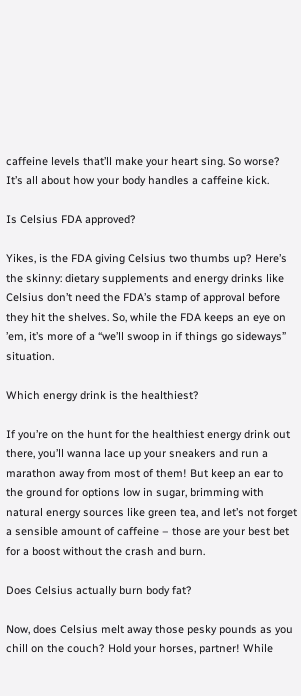caffeine levels that’ll make your heart sing. So worse? It’s all about how your body handles a caffeine kick.

Is Celsius FDA approved?

Yikes, is the FDA giving Celsius two thumbs up? Here’s the skinny: dietary supplements and energy drinks like Celsius don’t need the FDA’s stamp of approval before they hit the shelves. So, while the FDA keeps an eye on ’em, it’s more of a “we’ll swoop in if things go sideways” situation.

Which energy drink is the healthiest?

If you’re on the hunt for the healthiest energy drink out there, you’ll wanna lace up your sneakers and run a marathon away from most of them! But keep an ear to the ground for options low in sugar, brimming with natural energy sources like green tea, and let’s not forget a sensible amount of caffeine – those are your best bet for a boost without the crash and burn.

Does Celsius actually burn body fat?

Now, does Celsius melt away those pesky pounds as you chill on the couch? Hold your horses, partner! While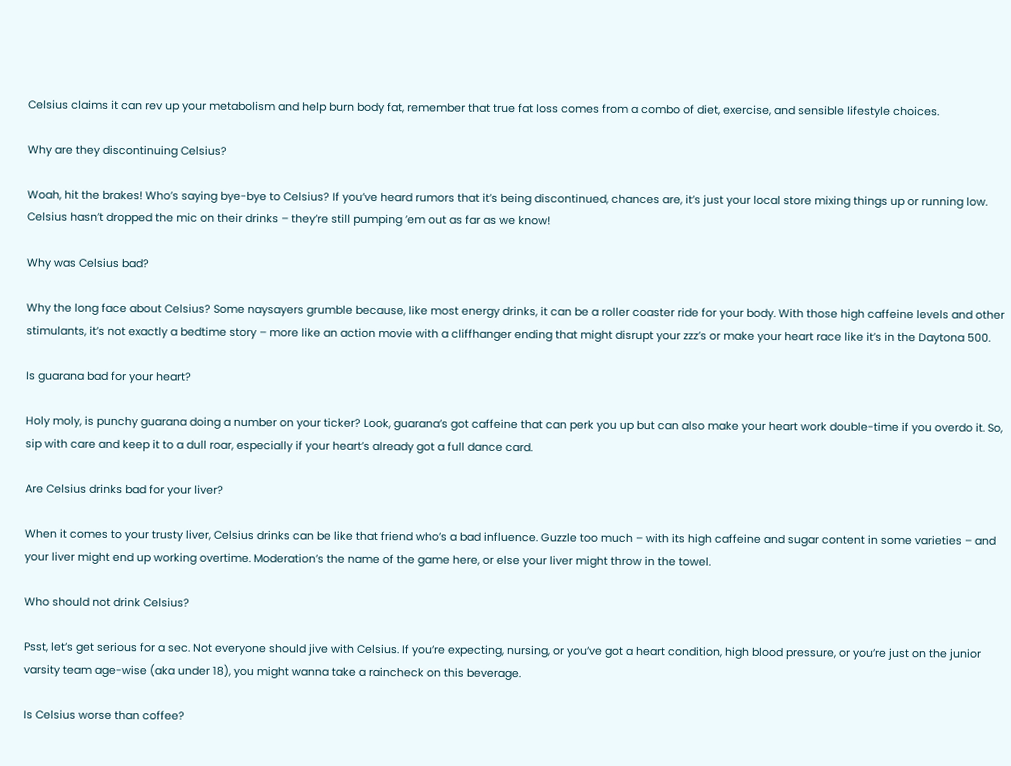Celsius claims it can rev up your metabolism and help burn body fat, remember that true fat loss comes from a combo of diet, exercise, and sensible lifestyle choices.

Why are they discontinuing Celsius?

Woah, hit the brakes! Who’s saying bye-bye to Celsius? If you’ve heard rumors that it’s being discontinued, chances are, it’s just your local store mixing things up or running low. Celsius hasn’t dropped the mic on their drinks – they’re still pumping ’em out as far as we know!

Why was Celsius bad?

Why the long face about Celsius? Some naysayers grumble because, like most energy drinks, it can be a roller coaster ride for your body. With those high caffeine levels and other stimulants, it’s not exactly a bedtime story – more like an action movie with a cliffhanger ending that might disrupt your zzz’s or make your heart race like it’s in the Daytona 500.

Is guarana bad for your heart?

Holy moly, is punchy guarana doing a number on your ticker? Look, guarana’s got caffeine that can perk you up but can also make your heart work double-time if you overdo it. So, sip with care and keep it to a dull roar, especially if your heart’s already got a full dance card.

Are Celsius drinks bad for your liver?

When it comes to your trusty liver, Celsius drinks can be like that friend who’s a bad influence. Guzzle too much – with its high caffeine and sugar content in some varieties – and your liver might end up working overtime. Moderation’s the name of the game here, or else your liver might throw in the towel.

Who should not drink Celsius?

Psst, let’s get serious for a sec. Not everyone should jive with Celsius. If you’re expecting, nursing, or you’ve got a heart condition, high blood pressure, or you’re just on the junior varsity team age-wise (aka under 18), you might wanna take a raincheck on this beverage.

Is Celsius worse than coffee?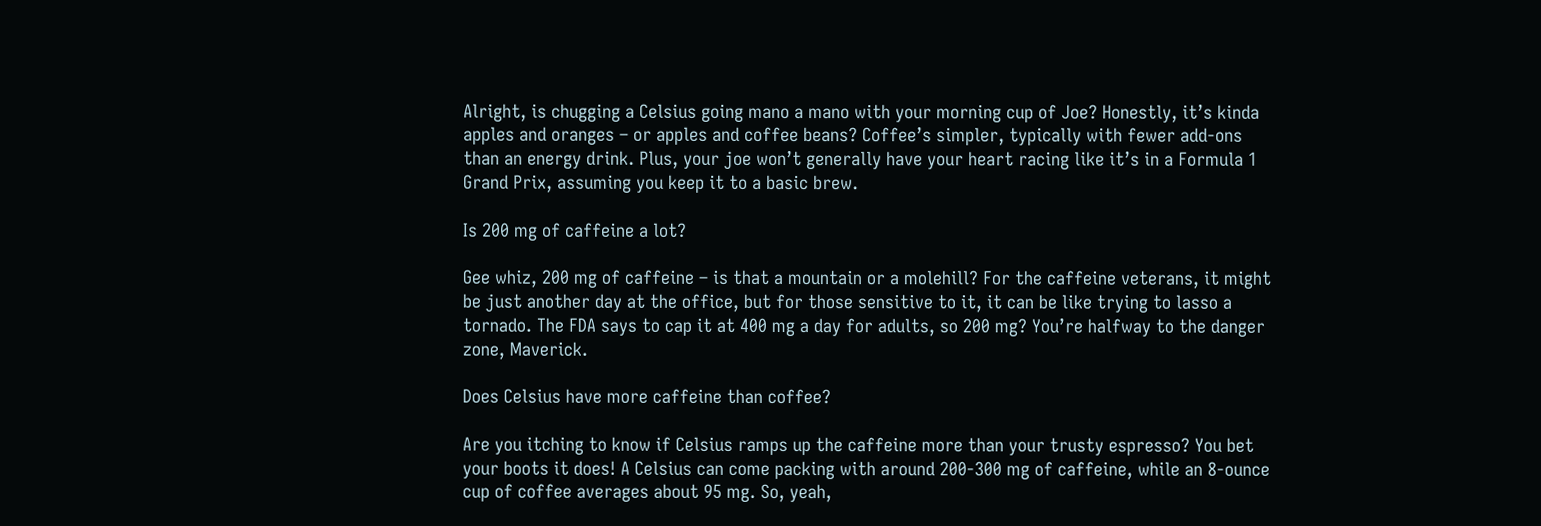Alright, is chugging a Celsius going mano a mano with your morning cup of Joe? Honestly, it’s kinda apples and oranges – or apples and coffee beans? Coffee’s simpler, typically with fewer add-ons than an energy drink. Plus, your joe won’t generally have your heart racing like it’s in a Formula 1 Grand Prix, assuming you keep it to a basic brew.

Is 200 mg of caffeine a lot?

Gee whiz, 200 mg of caffeine – is that a mountain or a molehill? For the caffeine veterans, it might be just another day at the office, but for those sensitive to it, it can be like trying to lasso a tornado. The FDA says to cap it at 400 mg a day for adults, so 200 mg? You’re halfway to the danger zone, Maverick.

Does Celsius have more caffeine than coffee?

Are you itching to know if Celsius ramps up the caffeine more than your trusty espresso? You bet your boots it does! A Celsius can come packing with around 200-300 mg of caffeine, while an 8-ounce cup of coffee averages about 95 mg. So, yeah,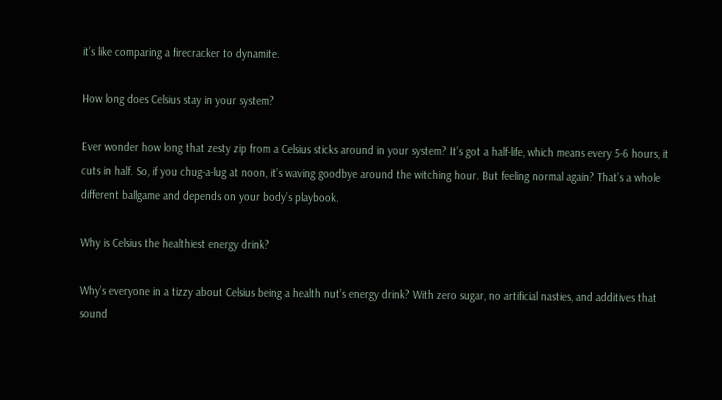it’s like comparing a firecracker to dynamite.

How long does Celsius stay in your system?

Ever wonder how long that zesty zip from a Celsius sticks around in your system? It’s got a half-life, which means every 5-6 hours, it cuts in half. So, if you chug-a-lug at noon, it’s waving goodbye around the witching hour. But feeling normal again? That’s a whole different ballgame and depends on your body’s playbook.

Why is Celsius the healthiest energy drink?

Why’s everyone in a tizzy about Celsius being a health nut’s energy drink? With zero sugar, no artificial nasties, and additives that sound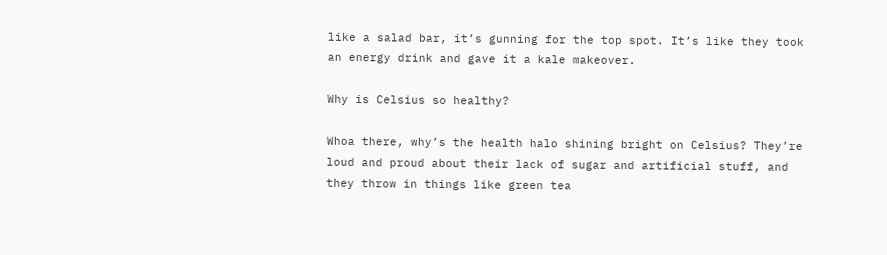like a salad bar, it’s gunning for the top spot. It’s like they took an energy drink and gave it a kale makeover.

Why is Celsius so healthy?

Whoa there, why’s the health halo shining bright on Celsius? They’re loud and proud about their lack of sugar and artificial stuff, and they throw in things like green tea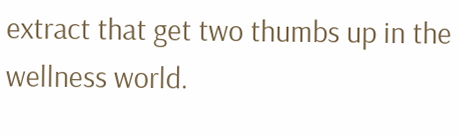extract that get two thumbs up in the wellness world.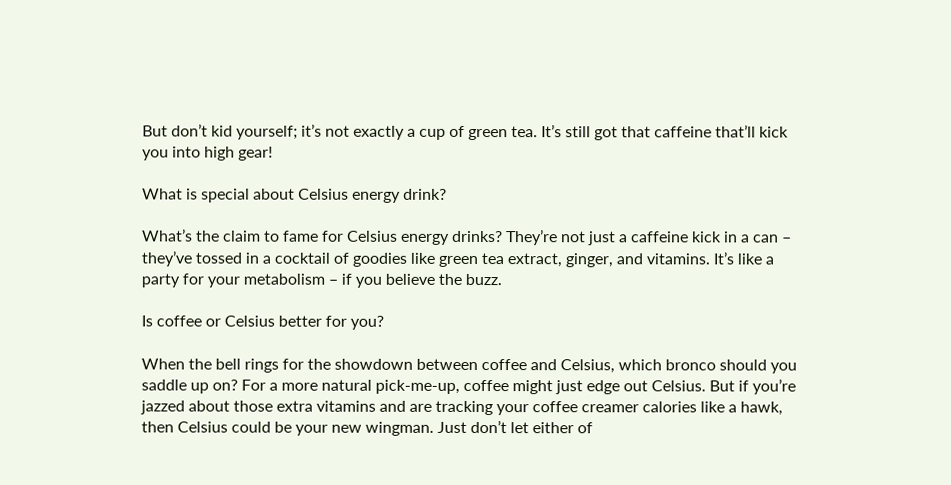But don’t kid yourself; it’s not exactly a cup of green tea. It’s still got that caffeine that’ll kick you into high gear!

What is special about Celsius energy drink?

What’s the claim to fame for Celsius energy drinks? They’re not just a caffeine kick in a can – they’ve tossed in a cocktail of goodies like green tea extract, ginger, and vitamins. It’s like a party for your metabolism – if you believe the buzz.

Is coffee or Celsius better for you?

When the bell rings for the showdown between coffee and Celsius, which bronco should you saddle up on? For a more natural pick-me-up, coffee might just edge out Celsius. But if you’re jazzed about those extra vitamins and are tracking your coffee creamer calories like a hawk, then Celsius could be your new wingman. Just don’t let either of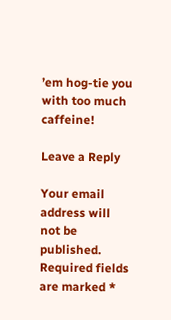’em hog-tie you with too much caffeine!

Leave a Reply

Your email address will not be published. Required fields are marked *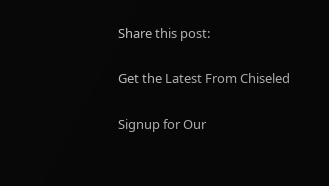Share this post:

Get the Latest From Chiseled

Signup for Our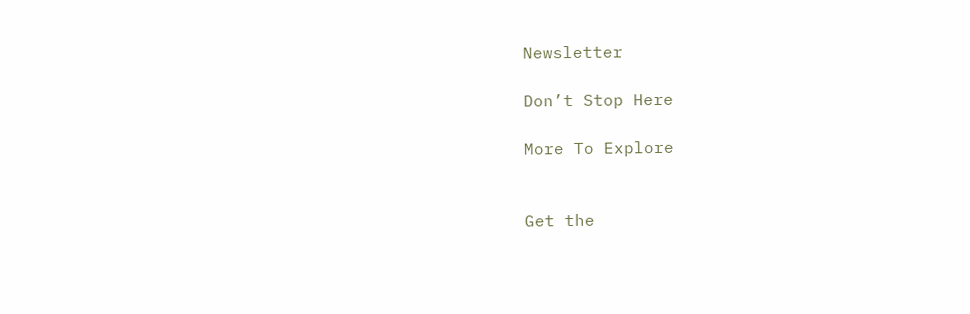Newsletter

Don’t Stop Here

More To Explore


Get the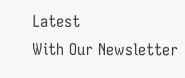Latest
With Our Newsletter